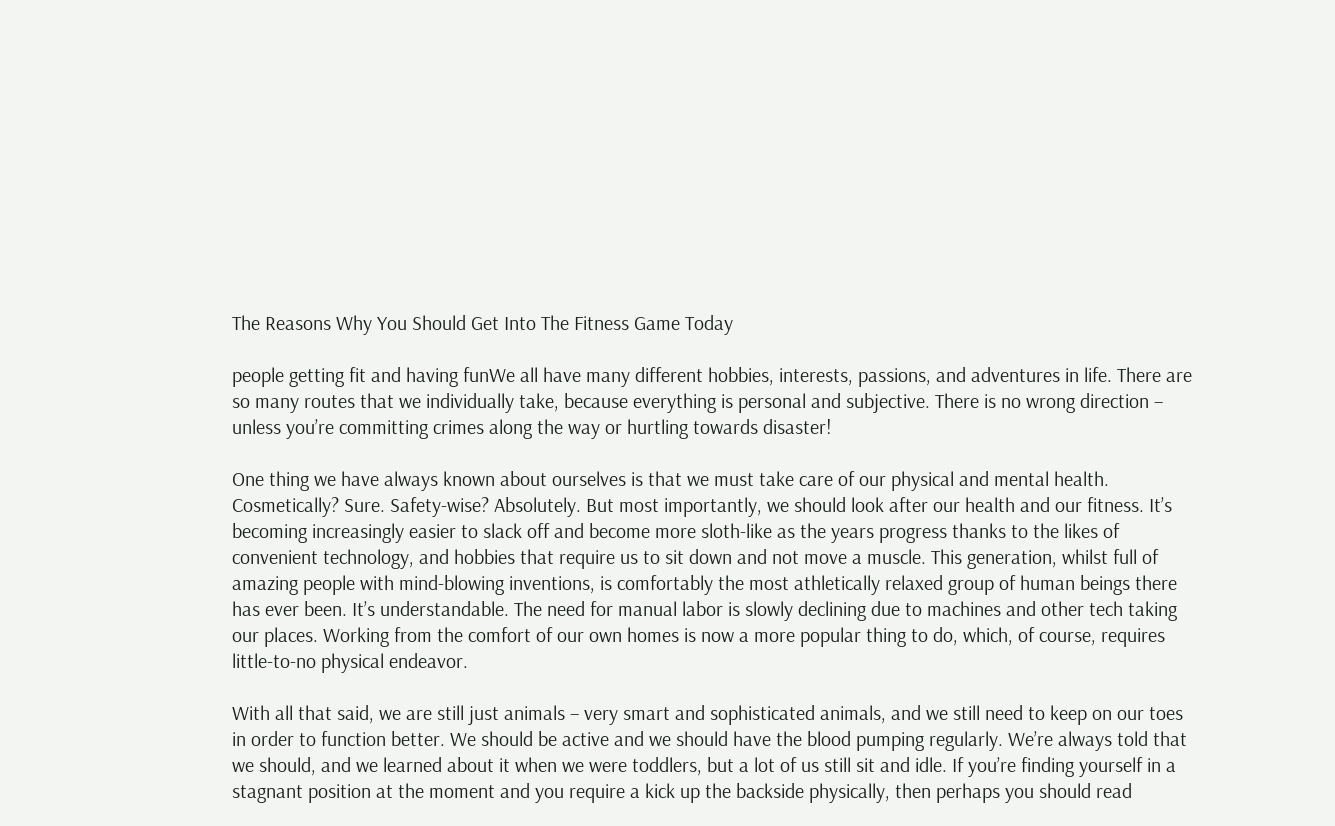The Reasons Why You Should Get Into The Fitness Game Today

people getting fit and having funWe all have many different hobbies, interests, passions, and adventures in life. There are so many routes that we individually take, because everything is personal and subjective. There is no wrong direction – unless you’re committing crimes along the way or hurtling towards disaster!

One thing we have always known about ourselves is that we must take care of our physical and mental health. Cosmetically? Sure. Safety-wise? Absolutely. But most importantly, we should look after our health and our fitness. It’s becoming increasingly easier to slack off and become more sloth-like as the years progress thanks to the likes of convenient technology, and hobbies that require us to sit down and not move a muscle. This generation, whilst full of amazing people with mind-blowing inventions, is comfortably the most athletically relaxed group of human beings there has ever been. It’s understandable. The need for manual labor is slowly declining due to machines and other tech taking our places. Working from the comfort of our own homes is now a more popular thing to do, which, of course, requires little-to-no physical endeavor.

With all that said, we are still just animals – very smart and sophisticated animals, and we still need to keep on our toes in order to function better. We should be active and we should have the blood pumping regularly. We’re always told that we should, and we learned about it when we were toddlers, but a lot of us still sit and idle. If you’re finding yourself in a stagnant position at the moment and you require a kick up the backside physically, then perhaps you should read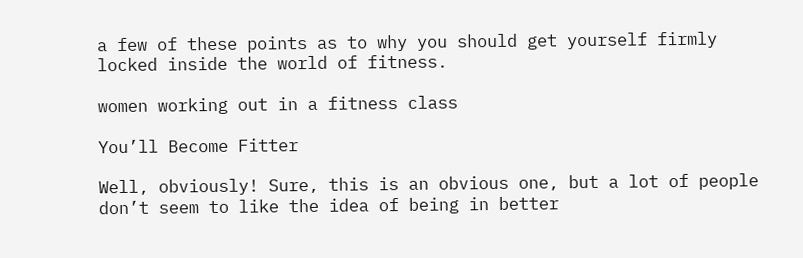a few of these points as to why you should get yourself firmly locked inside the world of fitness.

women working out in a fitness class

You’ll Become Fitter

Well, obviously! Sure, this is an obvious one, but a lot of people don’t seem to like the idea of being in better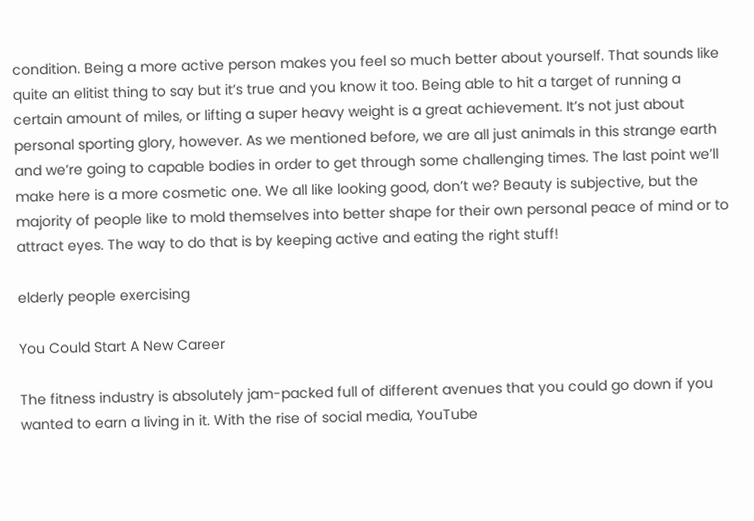condition. Being a more active person makes you feel so much better about yourself. That sounds like quite an elitist thing to say but it’s true and you know it too. Being able to hit a target of running a certain amount of miles, or lifting a super heavy weight is a great achievement. It’s not just about personal sporting glory, however. As we mentioned before, we are all just animals in this strange earth and we’re going to capable bodies in order to get through some challenging times. The last point we’ll make here is a more cosmetic one. We all like looking good, don’t we? Beauty is subjective, but the majority of people like to mold themselves into better shape for their own personal peace of mind or to attract eyes. The way to do that is by keeping active and eating the right stuff!

elderly people exercising

You Could Start A New Career

The fitness industry is absolutely jam-packed full of different avenues that you could go down if you wanted to earn a living in it. With the rise of social media, YouTube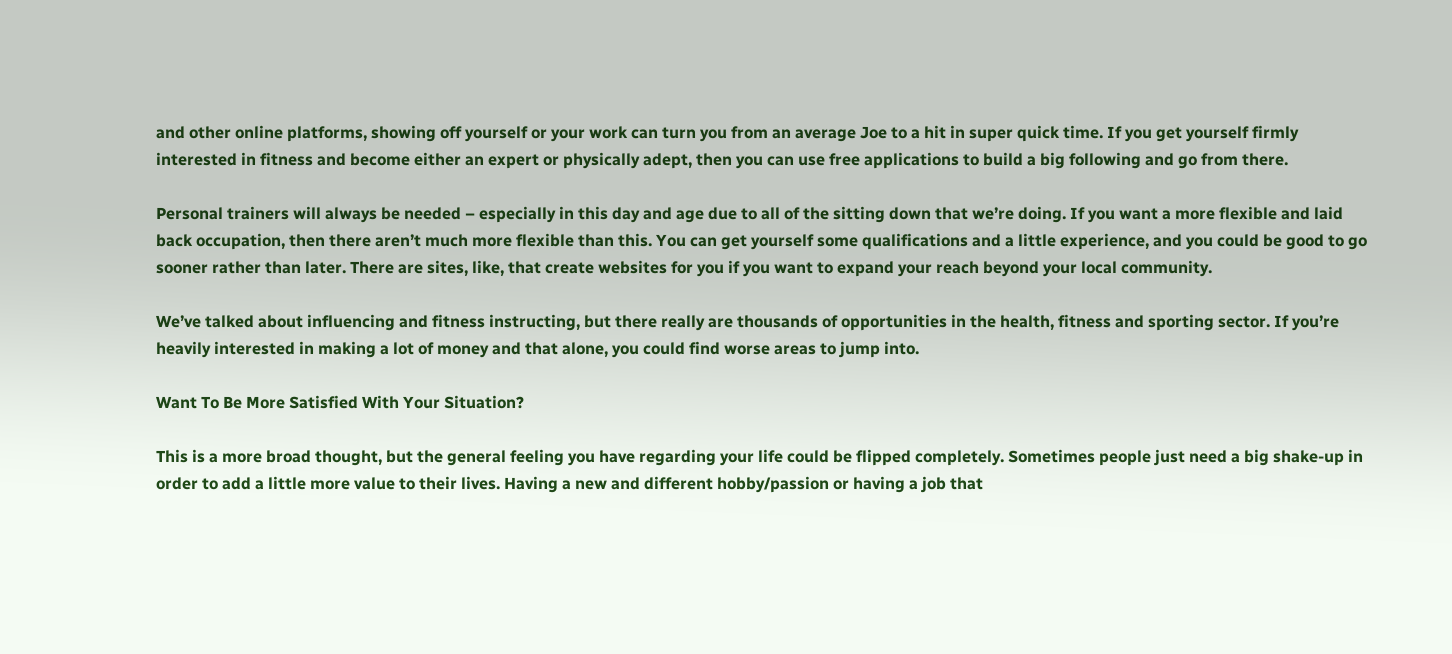and other online platforms, showing off yourself or your work can turn you from an average Joe to a hit in super quick time. If you get yourself firmly interested in fitness and become either an expert or physically adept, then you can use free applications to build a big following and go from there.

Personal trainers will always be needed – especially in this day and age due to all of the sitting down that we’re doing. If you want a more flexible and laid back occupation, then there aren’t much more flexible than this. You can get yourself some qualifications and a little experience, and you could be good to go sooner rather than later. There are sites, like, that create websites for you if you want to expand your reach beyond your local community.

We’ve talked about influencing and fitness instructing, but there really are thousands of opportunities in the health, fitness and sporting sector. If you’re heavily interested in making a lot of money and that alone, you could find worse areas to jump into.

Want To Be More Satisfied With Your Situation?

This is a more broad thought, but the general feeling you have regarding your life could be flipped completely. Sometimes people just need a big shake-up in order to add a little more value to their lives. Having a new and different hobby/passion or having a job that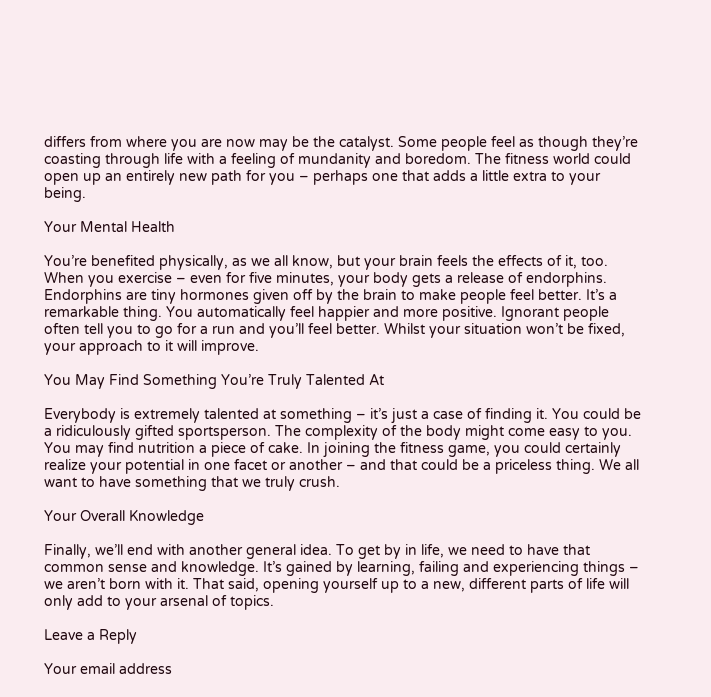differs from where you are now may be the catalyst. Some people feel as though they’re coasting through life with a feeling of mundanity and boredom. The fitness world could open up an entirely new path for you – perhaps one that adds a little extra to your being.

Your Mental Health

You’re benefited physically, as we all know, but your brain feels the effects of it, too. When you exercise – even for five minutes, your body gets a release of endorphins. Endorphins are tiny hormones given off by the brain to make people feel better. It’s a remarkable thing. You automatically feel happier and more positive. Ignorant people often tell you to go for a run and you’ll feel better. Whilst your situation won’t be fixed, your approach to it will improve.

You May Find Something You’re Truly Talented At

Everybody is extremely talented at something – it’s just a case of finding it. You could be a ridiculously gifted sportsperson. The complexity of the body might come easy to you. You may find nutrition a piece of cake. In joining the fitness game, you could certainly realize your potential in one facet or another – and that could be a priceless thing. We all want to have something that we truly crush.

Your Overall Knowledge

Finally, we’ll end with another general idea. To get by in life, we need to have that common sense and knowledge. It’s gained by learning, failing and experiencing things – we aren’t born with it. That said, opening yourself up to a new, different parts of life will only add to your arsenal of topics.

Leave a Reply

Your email address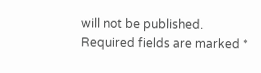will not be published. Required fields are marked *